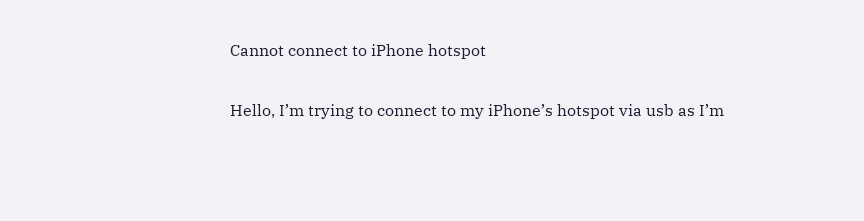Cannot connect to iPhone hotspot

Hello, I’m trying to connect to my iPhone’s hotspot via usb as I’m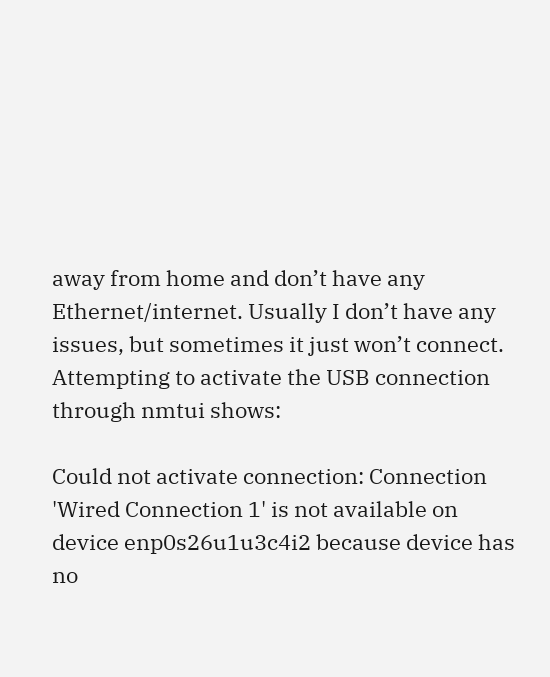away from home and don’t have any Ethernet/internet. Usually I don’t have any issues, but sometimes it just won’t connect.
Attempting to activate the USB connection through nmtui shows:

Could not activate connection: Connection 'Wired Connection 1' is not available on device enp0s26u1u3c4i2 because device has no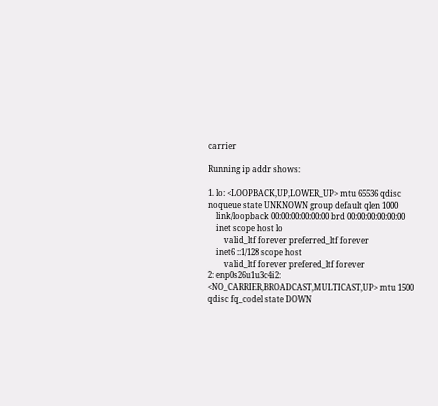carrier

Running ip addr shows:

1. lo: <LOOPBACK,UP,LOWER_UP> mtu 65536 qdisc  noqueue state UNKNOWN group default qlen 1000
    link/loopback 00:00:00:00:00:00 brd 00:00:00:00:00:00
    inet scope host lo
        valid_ltf forever preferred_ltf forever
    inet6 ::1/128 scope host
        valid_ltf forever prefered_ltf forever
2: enp0s26u1u3c4i2: <NO_CARRIER,BROADCAST,MULTICAST,UP> mtu 1500 qdisc fq_codel state DOWN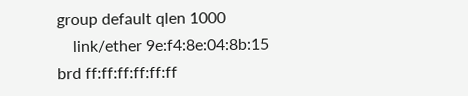group default qlen 1000
    link/ether 9e:f4:8e:04:8b:15 brd ff:ff:ff:ff:ff:ff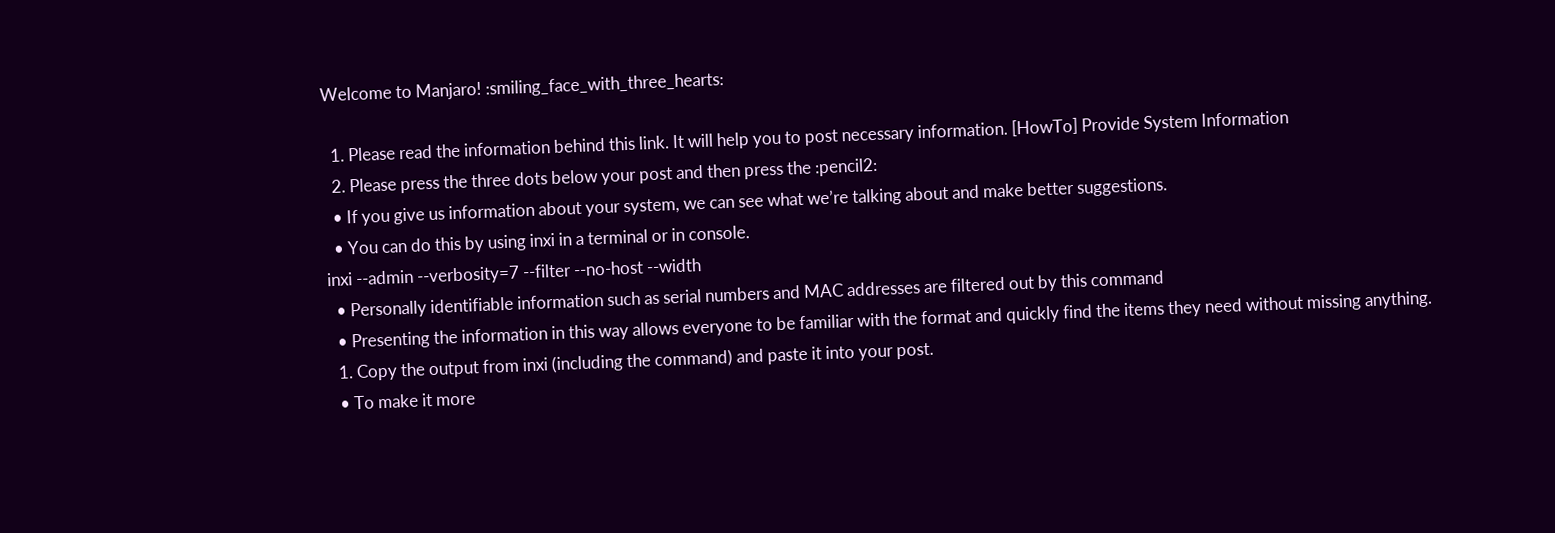Welcome to Manjaro! :smiling_face_with_three_hearts:

  1. Please read the information behind this link. It will help you to post necessary information. [HowTo] Provide System Information
  2. Please press the three dots below your post and then press the :pencil2:
  • If you give us information about your system, we can see what we’re talking about and make better suggestions.
  • You can do this by using inxi in a terminal or in console.
inxi --admin --verbosity=7 --filter --no-host --width
  • Personally identifiable information such as serial numbers and MAC addresses are filtered out by this command
  • Presenting the information in this way allows everyone to be familiar with the format and quickly find the items they need without missing anything.
  1. Copy the output from inxi (including the command) and paste it into your post.
  • To make it more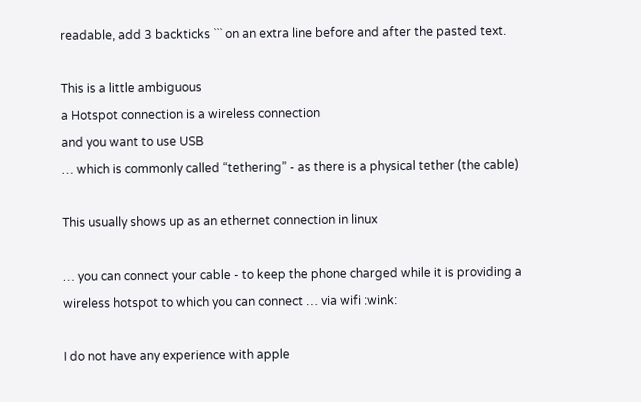readable, add 3 backticks ``` on an extra line before and after the pasted text.

This is a little ambiguous
a Hotspot connection is a wireless connection
and you want to use USB
… which is commonly called “tethering” - as there is a physical tether (the cable)

This usually shows up as an ethernet connection in linux

… you can connect your cable - to keep the phone charged while it is providing a wireless hotspot to which you can connect … via wifi :wink:

I do not have any experience with apple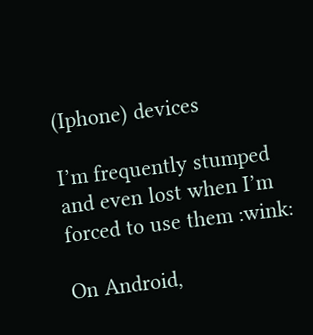(Iphone) devices

I’m frequently stumped and even lost when I’m forced to use them :wink:

On Android,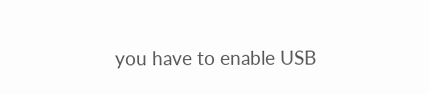you have to enable USB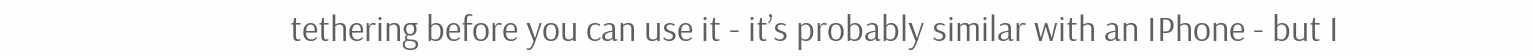tethering before you can use it - it’s probably similar with an IPhone - but I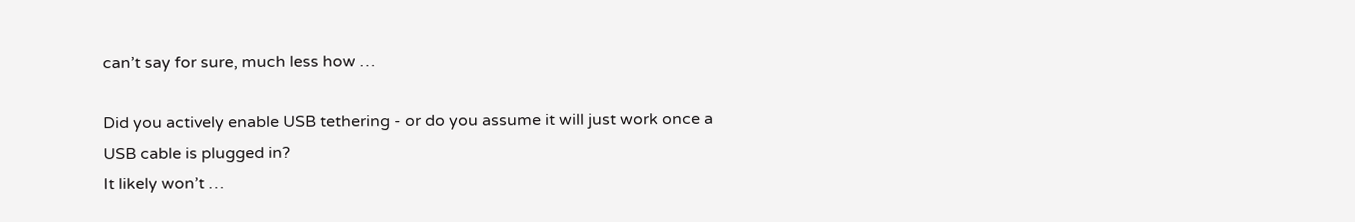can’t say for sure, much less how …

Did you actively enable USB tethering - or do you assume it will just work once a USB cable is plugged in?
It likely won’t …